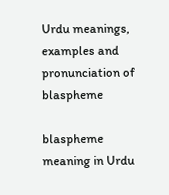Urdu meanings, examples and pronunciation of blaspheme

blaspheme meaning in Urdu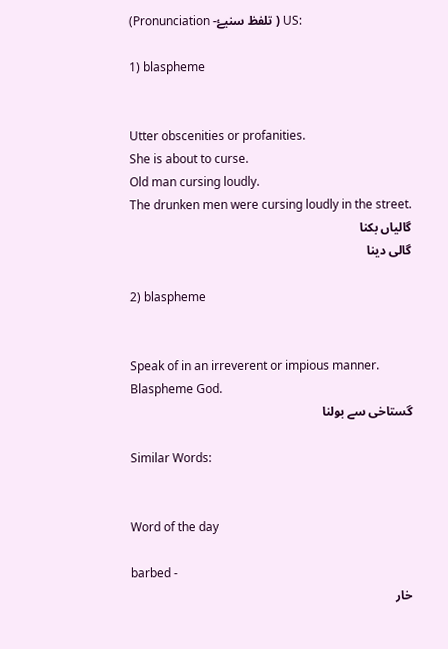(Pronunciation -تلفظ سنیۓ ) US:

1) blaspheme


Utter obscenities or profanities.
She is about to curse.
Old man cursing loudly.
The drunken men were cursing loudly in the street.
گالیاں بکنا
گالی دینا

2) blaspheme


Speak of in an irreverent or impious manner.
Blaspheme God.
گستاخی سے بولنا

Similar Words:


Word of the day

barbed -
خار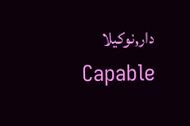دار,نوکیلا
Capable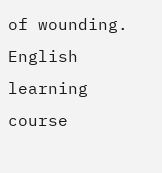of wounding.
English learning course